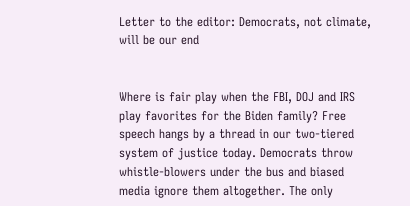Letter to the editor: Democrats, not climate, will be our end


Where is fair play when the FBI, DOJ and IRS play favorites for the Biden family? Free speech hangs by a thread in our two-tiered system of justice today. Democrats throw whistle-blowers under the bus and biased media ignore them altogether. The only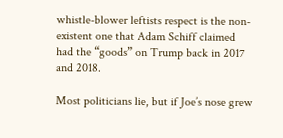whistle-blower leftists respect is the non-existent one that Adam Schiff claimed had the “goods” on Trump back in 2017 and 2018.

Most politicians lie, but if Joe’s nose grew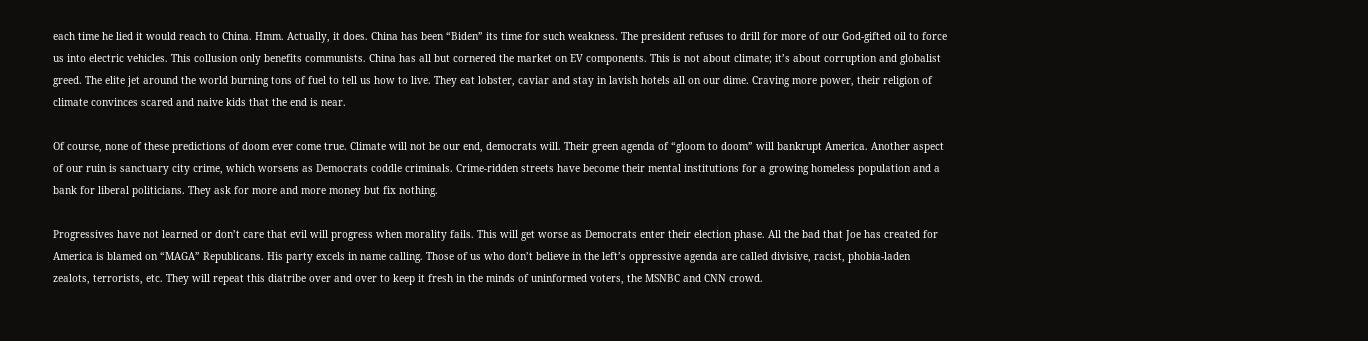each time he lied it would reach to China. Hmm. Actually, it does. China has been “Biden” its time for such weakness. The president refuses to drill for more of our God-gifted oil to force us into electric vehicles. This collusion only benefits communists. China has all but cornered the market on EV components. This is not about climate; it’s about corruption and globalist greed. The elite jet around the world burning tons of fuel to tell us how to live. They eat lobster, caviar and stay in lavish hotels all on our dime. Craving more power, their religion of climate convinces scared and naive kids that the end is near.

Of course, none of these predictions of doom ever come true. Climate will not be our end, democrats will. Their green agenda of “gloom to doom” will bankrupt America. Another aspect of our ruin is sanctuary city crime, which worsens as Democrats coddle criminals. Crime-ridden streets have become their mental institutions for a growing homeless population and a bank for liberal politicians. They ask for more and more money but fix nothing.

Progressives have not learned or don’t care that evil will progress when morality fails. This will get worse as Democrats enter their election phase. All the bad that Joe has created for America is blamed on “MAGA” Republicans. His party excels in name calling. Those of us who don’t believe in the left’s oppressive agenda are called divisive, racist, phobia-laden zealots, terrorists, etc. They will repeat this diatribe over and over to keep it fresh in the minds of uninformed voters, the MSNBC and CNN crowd.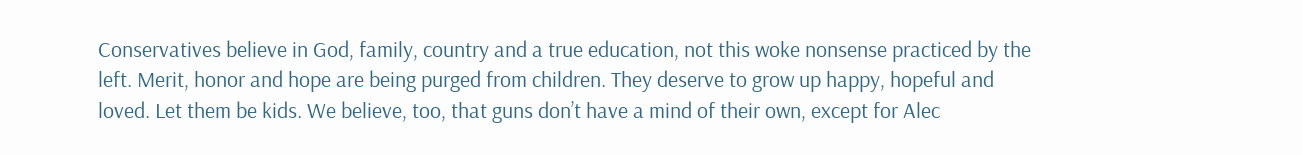Conservatives believe in God, family, country and a true education, not this woke nonsense practiced by the left. Merit, honor and hope are being purged from children. They deserve to grow up happy, hopeful and loved. Let them be kids. We believe, too, that guns don’t have a mind of their own, except for Alec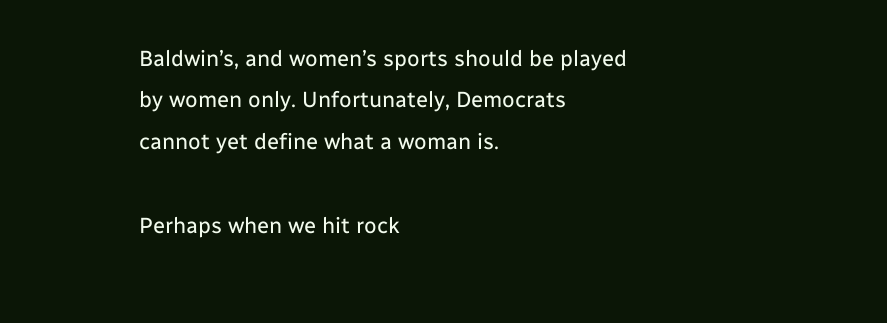Baldwin’s, and women’s sports should be played by women only. Unfortunately, Democrats cannot yet define what a woman is.

Perhaps when we hit rock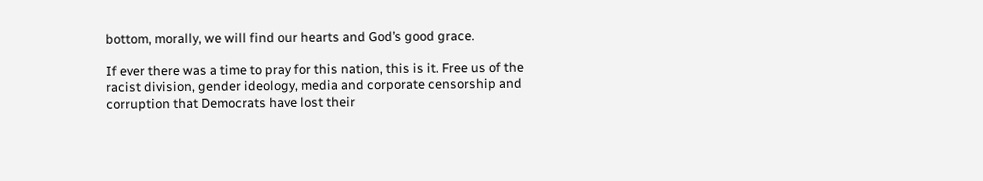bottom, morally, we will find our hearts and God’s good grace.

If ever there was a time to pray for this nation, this is it. Free us of the racist division, gender ideology, media and corporate censorship and corruption that Democrats have lost their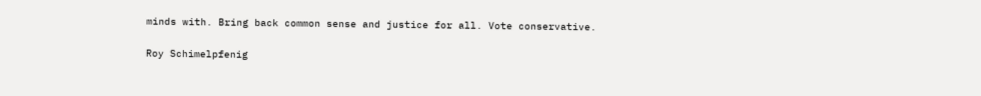minds with. Bring back common sense and justice for all. Vote conservative.

Roy Schimelpfenig